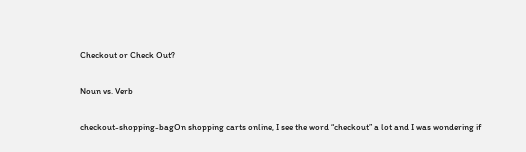Checkout or Check Out?

Noun vs. Verb

checkout-shopping-bagOn shopping carts online, I see the word “checkout” a lot and I was wondering if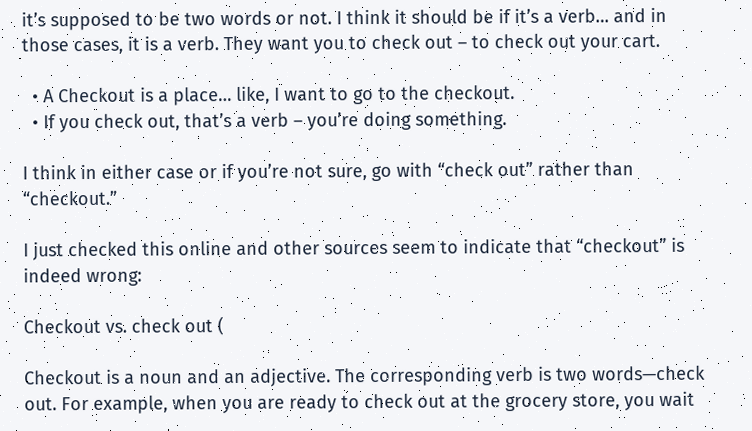it’s supposed to be two words or not. I think it should be if it’s a verb… and in those cases, it is a verb. They want you to check out – to check out your cart.

  • A Checkout is a place… like, I want to go to the checkout.
  • If you check out, that’s a verb – you’re doing something.

I think in either case or if you’re not sure, go with “check out” rather than “checkout.”

I just checked this online and other sources seem to indicate that “checkout” is indeed wrong:

Checkout vs. check out (

Checkout is a noun and an adjective. The corresponding verb is two words—check out. For example, when you are ready to check out at the grocery store, you wait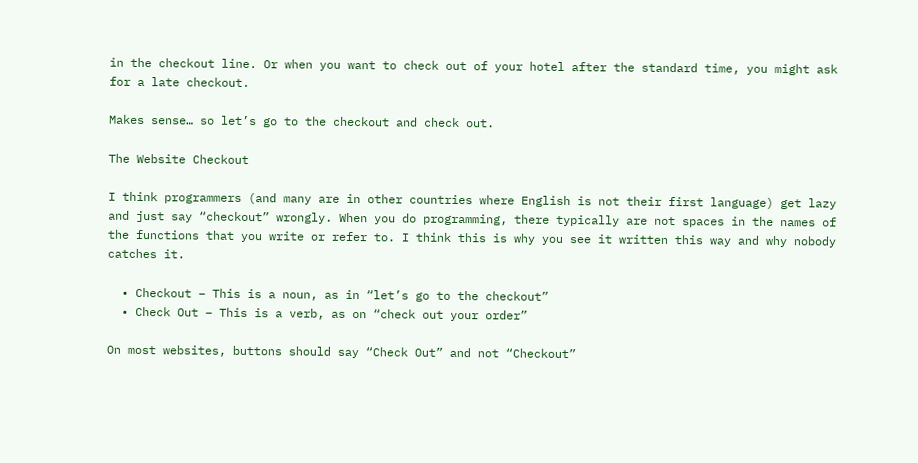in the checkout line. Or when you want to check out of your hotel after the standard time, you might ask for a late checkout.

Makes sense… so let’s go to the checkout and check out.

The Website Checkout

I think programmers (and many are in other countries where English is not their first language) get lazy and just say “checkout” wrongly. When you do programming, there typically are not spaces in the names of the functions that you write or refer to. I think this is why you see it written this way and why nobody catches it.

  • Checkout – This is a noun, as in “let’s go to the checkout”
  • Check Out – This is a verb, as on “check out your order”

On most websites, buttons should say “Check Out” and not “Checkout”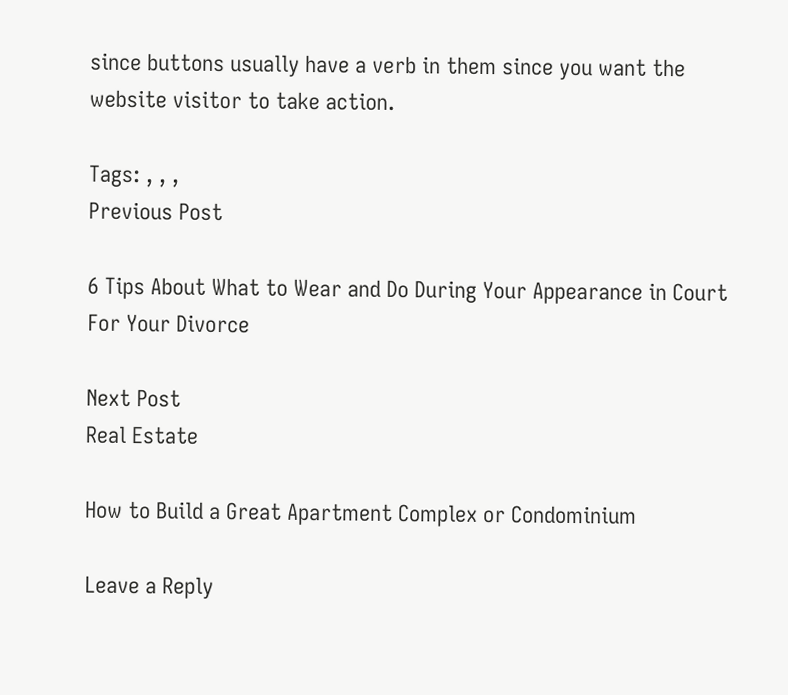since buttons usually have a verb in them since you want the website visitor to take action.

Tags: , , ,
Previous Post

6 Tips About What to Wear and Do During Your Appearance in Court For Your Divorce

Next Post
Real Estate

How to Build a Great Apartment Complex or Condominium

Leave a Reply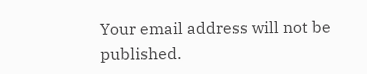Your email address will not be published.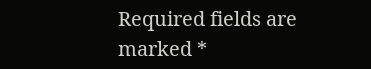Required fields are marked *